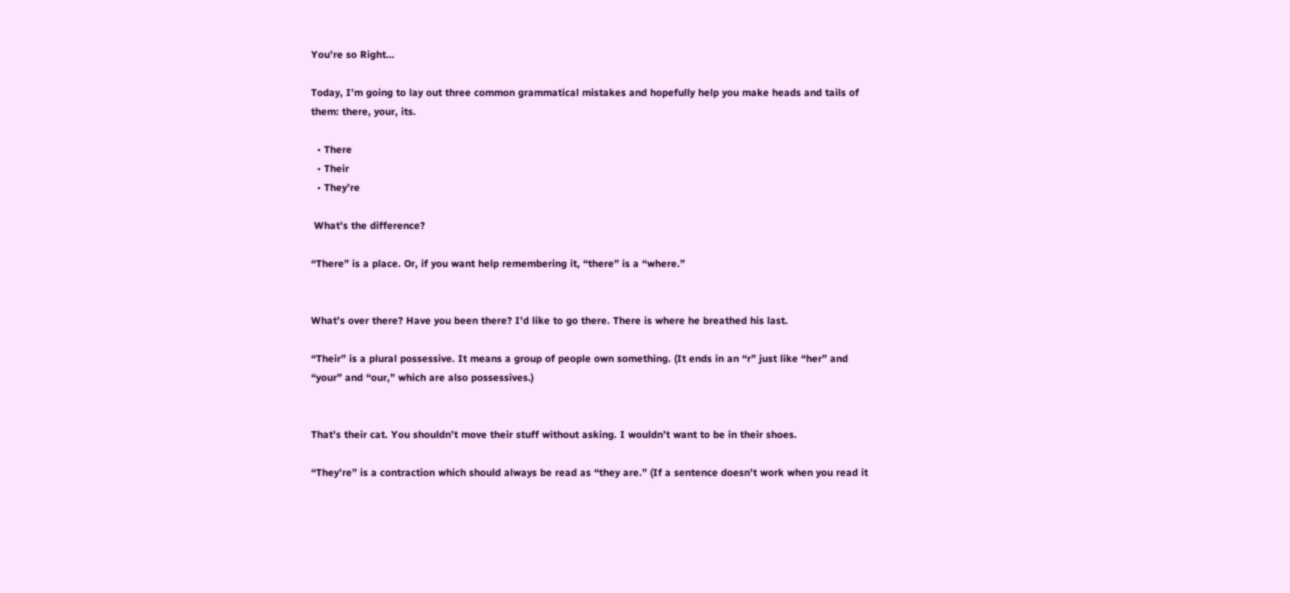You’re so Right…

Today, I’m going to lay out three common grammatical mistakes and hopefully help you make heads and tails of them: there, your, its.

  • There
  • Their
  • They’re

 What’s the difference?

“There” is a place. Or, if you want help remembering it, “there” is a “where.”


What’s over there? Have you been there? I’d like to go there. There is where he breathed his last.

“Their” is a plural possessive. It means a group of people own something. (It ends in an “r” just like “her” and “your” and “our,” which are also possessives.)


That’s their cat. You shouldn’t move their stuff without asking. I wouldn’t want to be in their shoes.

“They’re” is a contraction which should always be read as “they are.” (If a sentence doesn’t work when you read it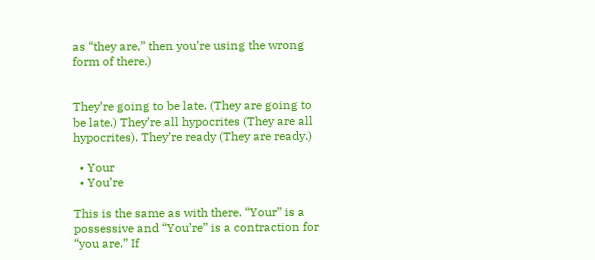as “they are,” then you’re using the wrong form of there.)


They’re going to be late. (They are going to be late.) They’re all hypocrites (They are all hypocrites). They’re ready (They are ready.)

  • Your
  • You’re

This is the same as with there. “Your” is a possessive and “You’re” is a contraction for “you are.” If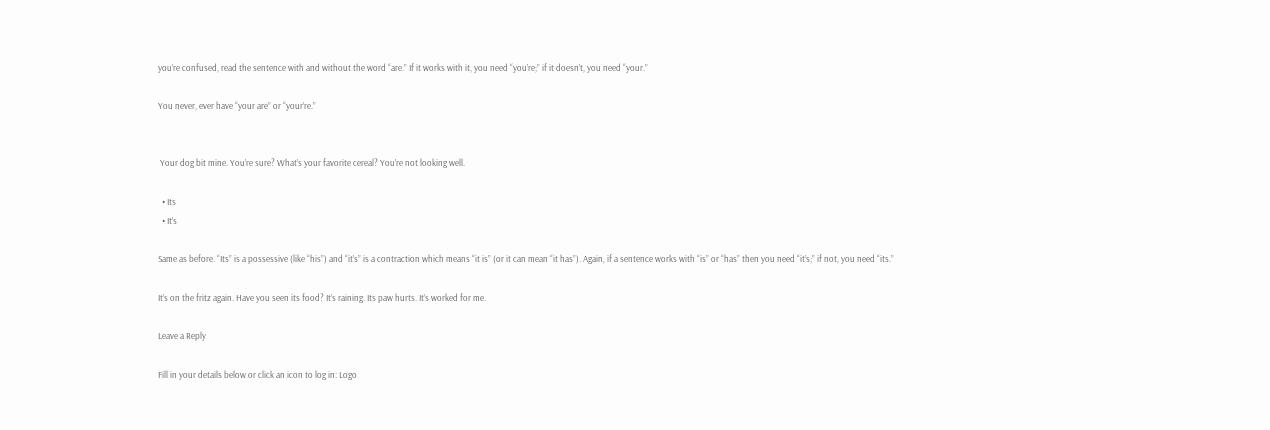you’re confused, read the sentence with and without the word “are.” If it works with it, you need “you’re;” if it doesn’t, you need “your.”

You never, ever have “your are” or “your’re.”


 Your dog bit mine. You’re sure? What’s your favorite cereal? You’re not looking well.

  • Its
  • It’s

Same as before. “Its” is a possessive (like “his”) and “it’s” is a contraction which means “it is” (or it can mean “it has”). Again, if a sentence works with “is” or “has” then you need “it’s;” if not, you need “its.”

It’s on the fritz again. Have you seen its food? It’s raining. Its paw hurts. It’s worked for me.

Leave a Reply

Fill in your details below or click an icon to log in: Logo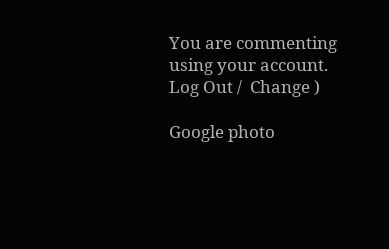You are commenting using your account. Log Out /  Change )

Google photo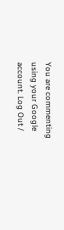You are commenting using your Google account. Log Out /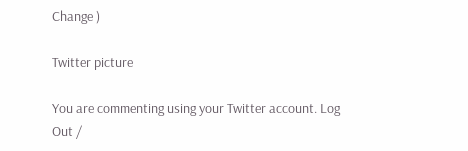Change )

Twitter picture

You are commenting using your Twitter account. Log Out /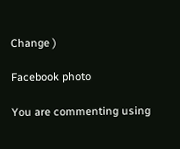Change )

Facebook photo

You are commenting using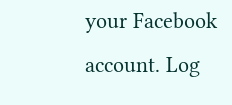your Facebook account. Log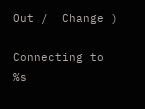Out /  Change )

Connecting to %s